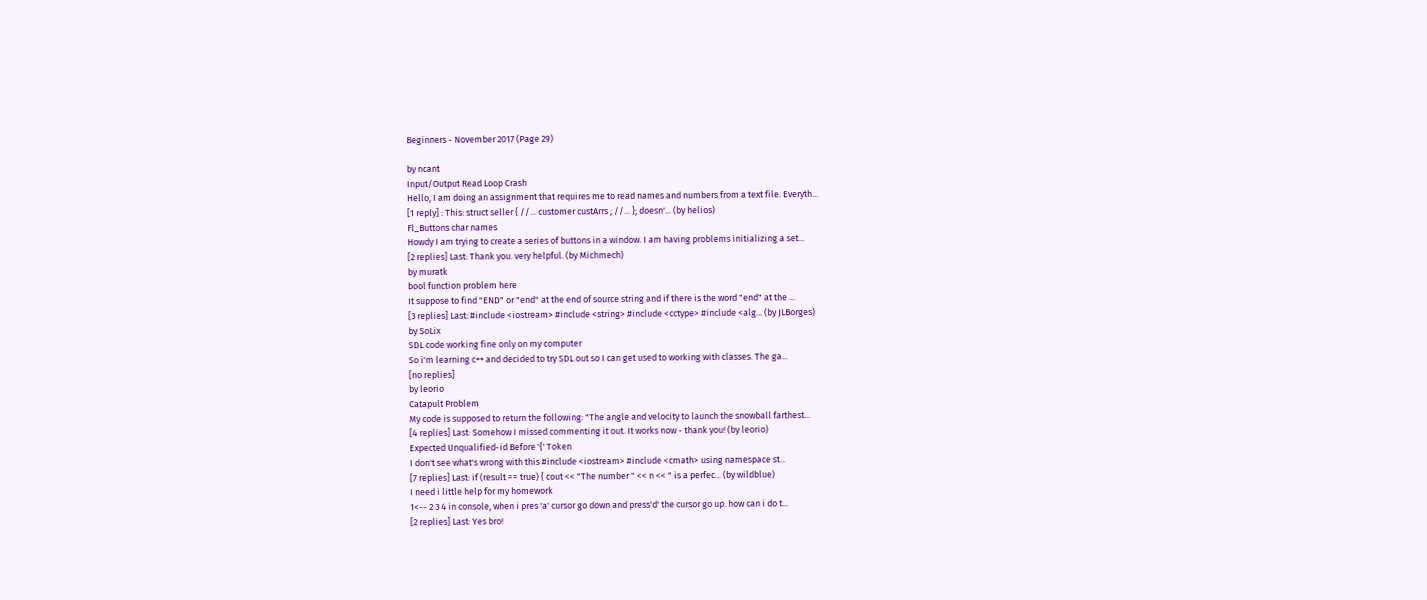Beginners - November 2017 (Page 29)

by ncant
Input/Output Read Loop Crash
Hello, I am doing an assignment that requires me to read names and numbers from a text file. Everyth...
[1 reply] : This: struct seller { //... customer custArrs ; //... }; doesn'... (by helios)
Fl_Buttons char names
Howdy I am trying to create a series of buttons in a window. I am having problems initializing a set...
[2 replies] Last: Thank you. very helpful. (by Michmech)
by muratk
bool function problem here
It suppose to find "END" or "end" at the end of source string and if there is the word "end" at the ...
[3 replies] Last: #include <iostream> #include <string> #include <cctype> #include <alg... (by JLBorges)
by SoLix
SDL code working fine only on my computer
So i'm learning c++ and decided to try SDL out so I can get used to working with classes. The ga...
[no replies]
by leorio
Catapult Problem
My code is supposed to return the following: "The angle and velocity to launch the snowball farthest...
[4 replies] Last: Somehow I missed commenting it out. It works now - thank you! (by leorio)
Expected Unqualified-id Before '{' Token
I don't see what's wrong with this #include <iostream> #include <cmath> using namespace st...
[7 replies] Last: if (result == true) { cout << "The number " << n << " is a perfec... (by wildblue)
I need i little help for my homework
1<-- 2 3 4 in console, when i pres 'a' cursor go down and press'd' the cursor go up. how can i do t...
[2 replies] Last: Yes bro!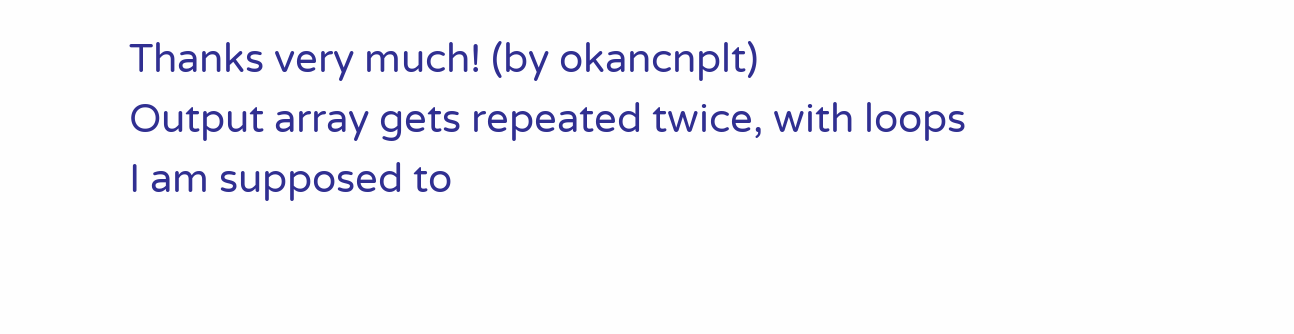Thanks very much! (by okancnplt)
Output array gets repeated twice, with loops
I am supposed to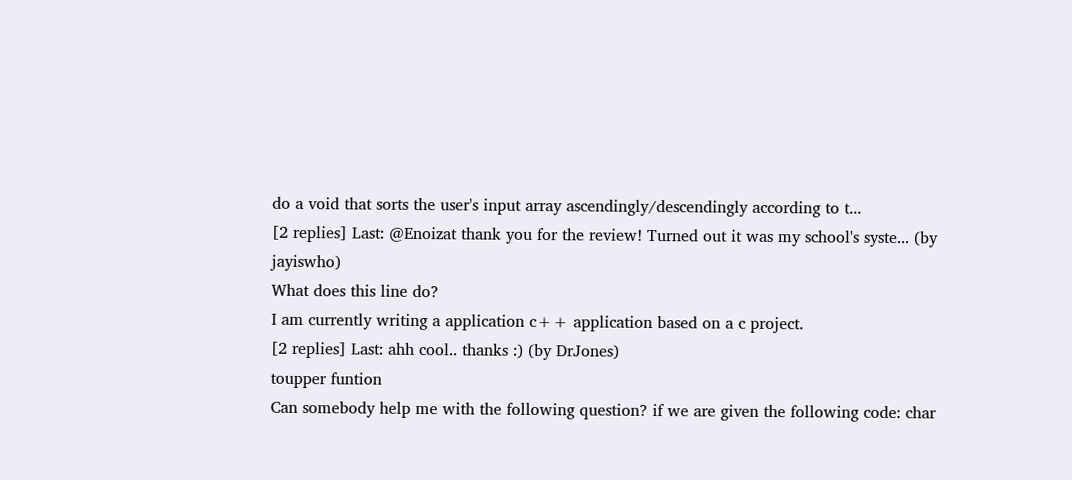do a void that sorts the user's input array ascendingly/descendingly according to t...
[2 replies] Last: @Enoizat thank you for the review! Turned out it was my school's syste... (by jayiswho)
What does this line do?
I am currently writing a application c++ application based on a c project.
[2 replies] Last: ahh cool.. thanks :) (by DrJones)
toupper funtion
Can somebody help me with the following question? if we are given the following code: char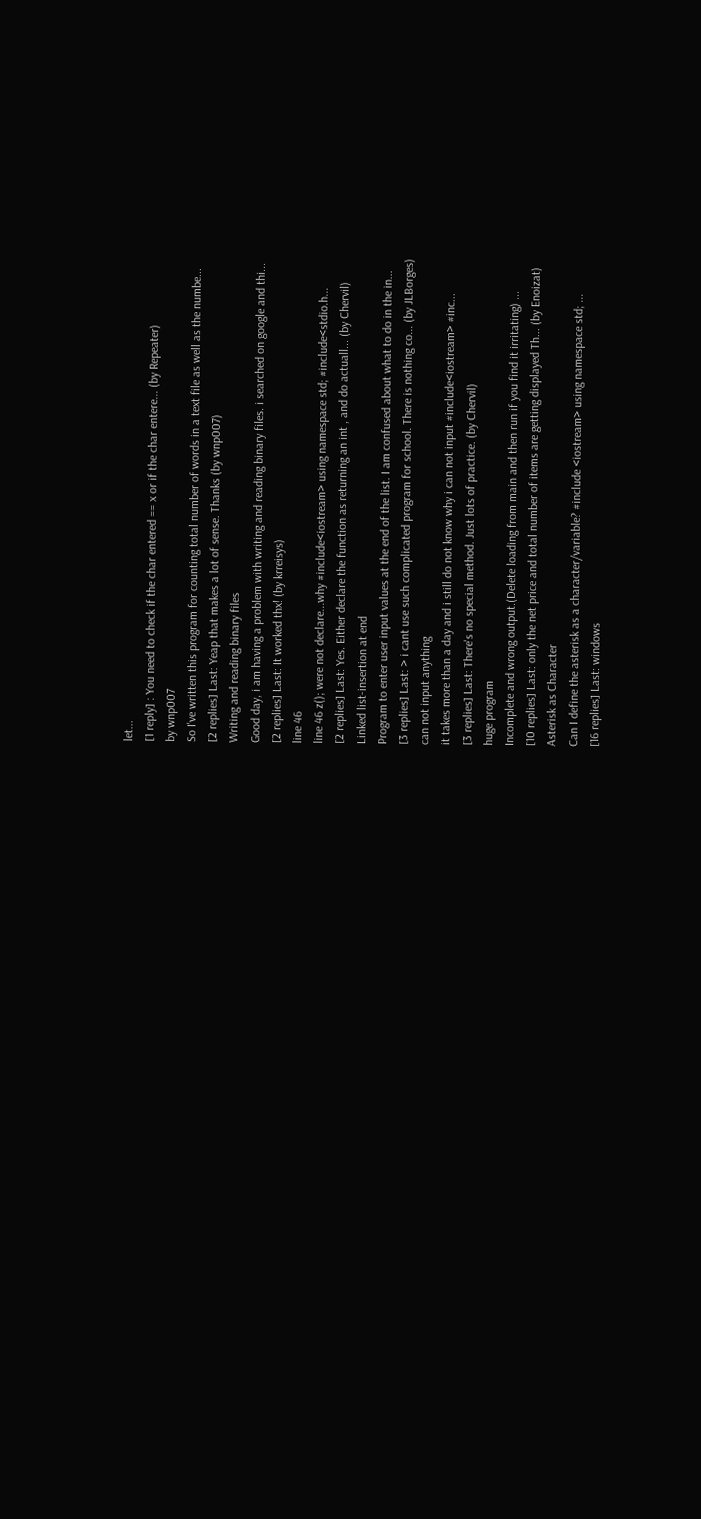let...
[1 reply] : You need to check if the char entered == x or if the char entere... (by Repeater)
by wnp007
So I've written this program for counting total number of words in a text file as well as the numbe...
[2 replies] Last: Yeap that makes a lot of sense. Thanks (by wnp007)
Writing and reading binary files
Good day, i am having a problem with writing and reading binary files. i searched on google and thi...
[2 replies] Last: It worked thx! (by krreisys)
line 46
line 46 z(); were not declare...why #include<iostream> using namespace std; #include<stdio.h...
[2 replies] Last: Yes. Either declare the function as returning an int , and do actuall... (by Chervil)
Linked list-insertion at end
Program to enter user input values at the end of the list. I am confused about what to do in the in...
[3 replies] Last: > i cant use such complicated program for school. There is nothing co... (by JLBorges)
can not input anything
it takes more than a day and i still do not know why i can not input #include<iostream> #inc...
[3 replies] Last: There's no special method. Just lots of practice. (by Chervil)
huge program
Incomplete and wrong output.(Delete loading from main and then run if you find it irritating) ...
[10 replies] Last: only the net price and total number of items are getting displayed Th... (by Enoizat)
Asterisk as Character
Can I define the asterisk as a character/variable? #include <iostream> using namespace std; ...
[16 replies] Last: windows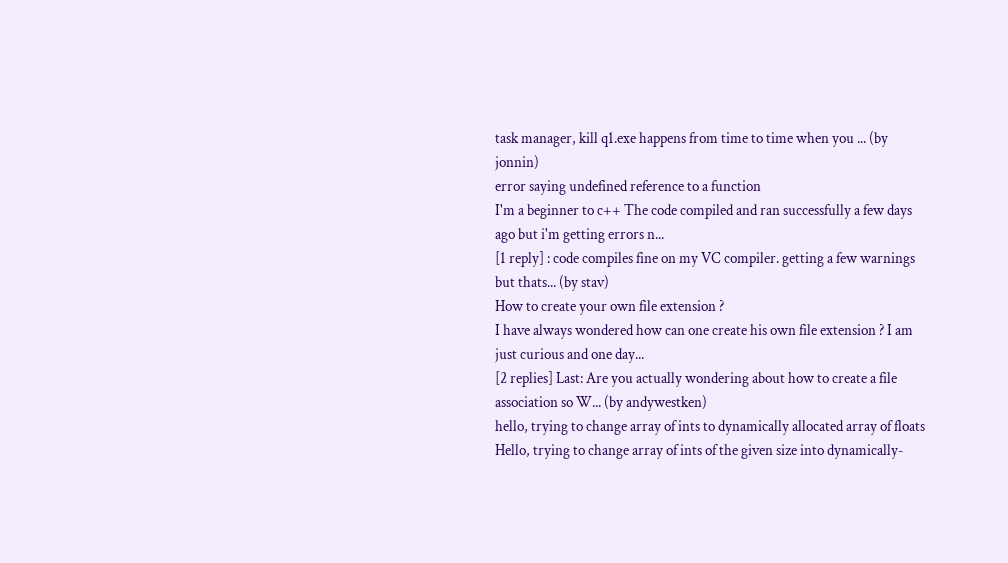task manager, kill q1.exe happens from time to time when you ... (by jonnin)
error saying undefined reference to a function
I'm a beginner to c++ The code compiled and ran successfully a few days ago but i'm getting errors n...
[1 reply] : code compiles fine on my VC compiler. getting a few warnings but thats... (by stav)
How to create your own file extension ?
I have always wondered how can one create his own file extension ? I am just curious and one day...
[2 replies] Last: Are you actually wondering about how to create a file association so W... (by andywestken)
hello, trying to change array of ints to dynamically allocated array of floats
Hello, trying to change array of ints of the given size into dynamically-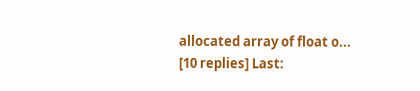allocated array of float o...
[10 replies] Last: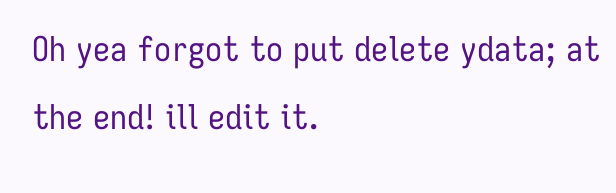Oh yea forgot to put delete ydata; at the end! ill edit it.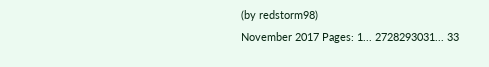(by redstorm98)
November 2017 Pages: 1... 2728293031... 33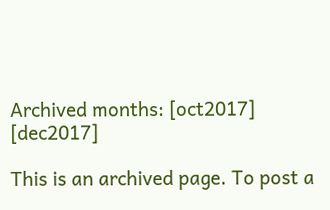Archived months: [oct2017] [dec2017]

This is an archived page. To post a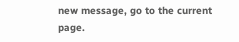new message, go to the current page.